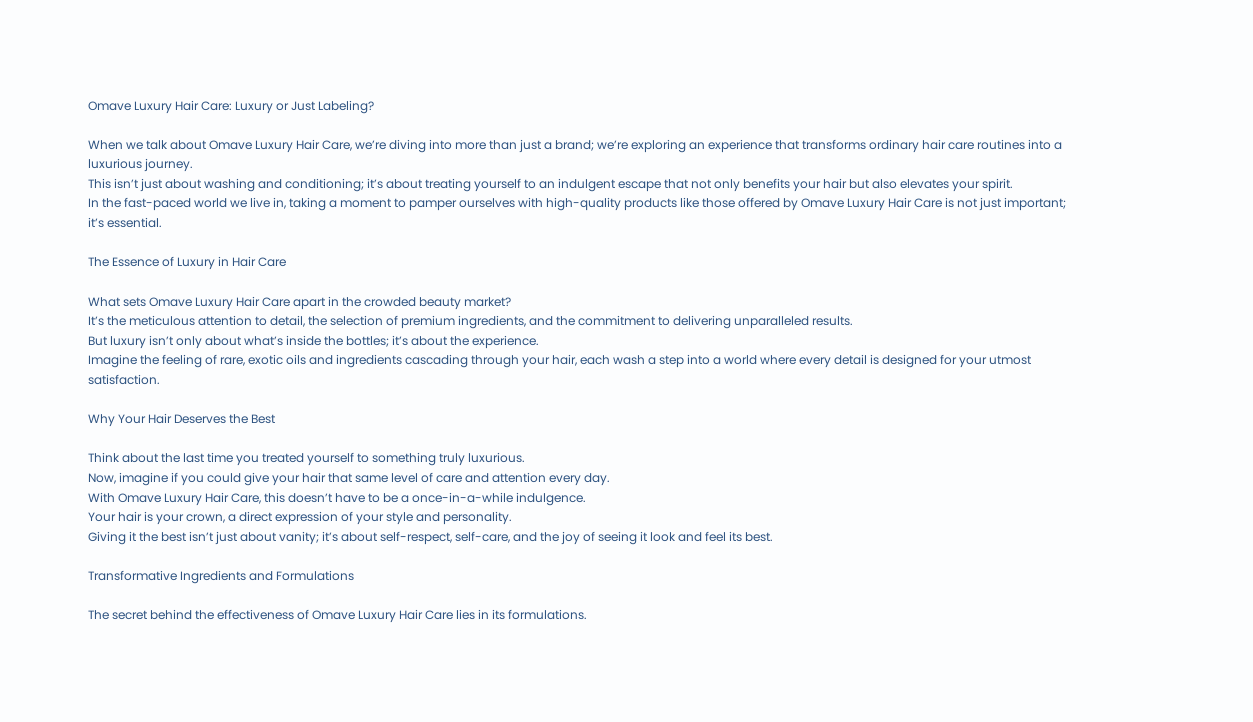Omave Luxury Hair Care: Luxury or Just Labeling?

When we talk about Omave Luxury Hair Care, we’re diving into more than just a brand; we’re exploring an experience that transforms ordinary hair care routines into a luxurious journey.
This isn’t just about washing and conditioning; it’s about treating yourself to an indulgent escape that not only benefits your hair but also elevates your spirit.
In the fast-paced world we live in, taking a moment to pamper ourselves with high-quality products like those offered by Omave Luxury Hair Care is not just important; it’s essential.

The Essence of Luxury in Hair Care

What sets Omave Luxury Hair Care apart in the crowded beauty market?
It’s the meticulous attention to detail, the selection of premium ingredients, and the commitment to delivering unparalleled results.
But luxury isn’t only about what’s inside the bottles; it’s about the experience.
Imagine the feeling of rare, exotic oils and ingredients cascading through your hair, each wash a step into a world where every detail is designed for your utmost satisfaction.

Why Your Hair Deserves the Best

Think about the last time you treated yourself to something truly luxurious.
Now, imagine if you could give your hair that same level of care and attention every day.
With Omave Luxury Hair Care, this doesn’t have to be a once-in-a-while indulgence.
Your hair is your crown, a direct expression of your style and personality.
Giving it the best isn’t just about vanity; it’s about self-respect, self-care, and the joy of seeing it look and feel its best.

Transformative Ingredients and Formulations

The secret behind the effectiveness of Omave Luxury Hair Care lies in its formulations.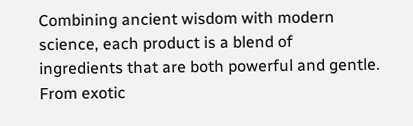Combining ancient wisdom with modern science, each product is a blend of ingredients that are both powerful and gentle.
From exotic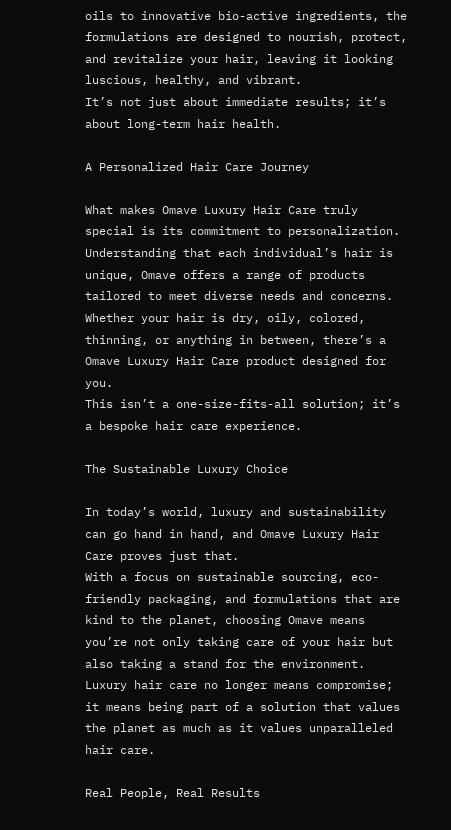oils to innovative bio-active ingredients, the formulations are designed to nourish, protect, and revitalize your hair, leaving it looking luscious, healthy, and vibrant.
It’s not just about immediate results; it’s about long-term hair health.

A Personalized Hair Care Journey

What makes Omave Luxury Hair Care truly special is its commitment to personalization.
Understanding that each individual’s hair is unique, Omave offers a range of products tailored to meet diverse needs and concerns.
Whether your hair is dry, oily, colored, thinning, or anything in between, there’s a Omave Luxury Hair Care product designed for you.
This isn’t a one-size-fits-all solution; it’s a bespoke hair care experience.

The Sustainable Luxury Choice

In today’s world, luxury and sustainability can go hand in hand, and Omave Luxury Hair Care proves just that.
With a focus on sustainable sourcing, eco-friendly packaging, and formulations that are kind to the planet, choosing Omave means you’re not only taking care of your hair but also taking a stand for the environment.
Luxury hair care no longer means compromise; it means being part of a solution that values the planet as much as it values unparalleled hair care.

Real People, Real Results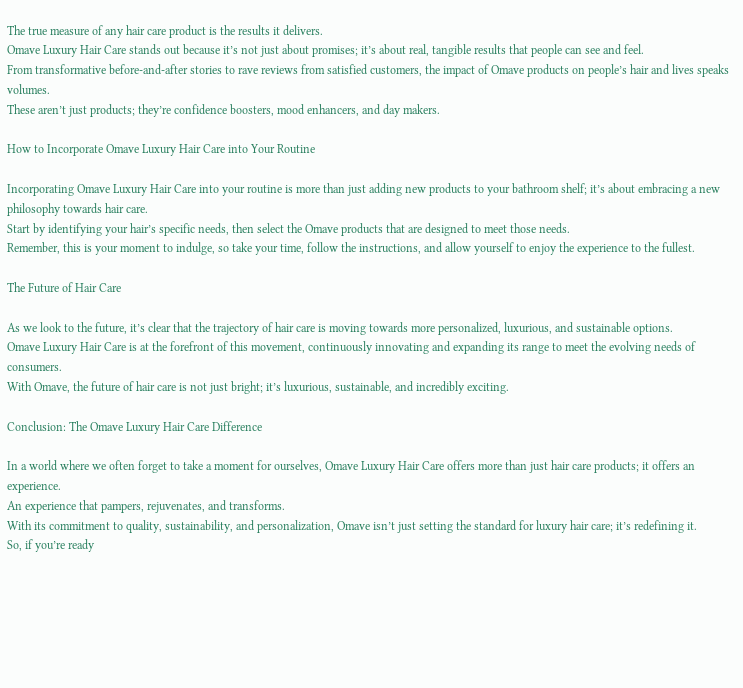The true measure of any hair care product is the results it delivers.
Omave Luxury Hair Care stands out because it’s not just about promises; it’s about real, tangible results that people can see and feel.
From transformative before-and-after stories to rave reviews from satisfied customers, the impact of Omave products on people’s hair and lives speaks volumes.
These aren’t just products; they’re confidence boosters, mood enhancers, and day makers.

How to Incorporate Omave Luxury Hair Care into Your Routine

Incorporating Omave Luxury Hair Care into your routine is more than just adding new products to your bathroom shelf; it’s about embracing a new philosophy towards hair care.
Start by identifying your hair’s specific needs, then select the Omave products that are designed to meet those needs.
Remember, this is your moment to indulge, so take your time, follow the instructions, and allow yourself to enjoy the experience to the fullest.

The Future of Hair Care

As we look to the future, it’s clear that the trajectory of hair care is moving towards more personalized, luxurious, and sustainable options.
Omave Luxury Hair Care is at the forefront of this movement, continuously innovating and expanding its range to meet the evolving needs of consumers.
With Omave, the future of hair care is not just bright; it’s luxurious, sustainable, and incredibly exciting.

Conclusion: The Omave Luxury Hair Care Difference

In a world where we often forget to take a moment for ourselves, Omave Luxury Hair Care offers more than just hair care products; it offers an experience.
An experience that pampers, rejuvenates, and transforms.
With its commitment to quality, sustainability, and personalization, Omave isn’t just setting the standard for luxury hair care; it’s redefining it.
So, if you’re ready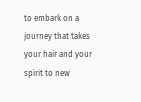to embark on a journey that takes your hair and your spirit to new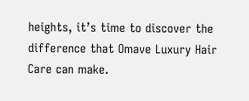heights, it’s time to discover the difference that Omave Luxury Hair Care can make.